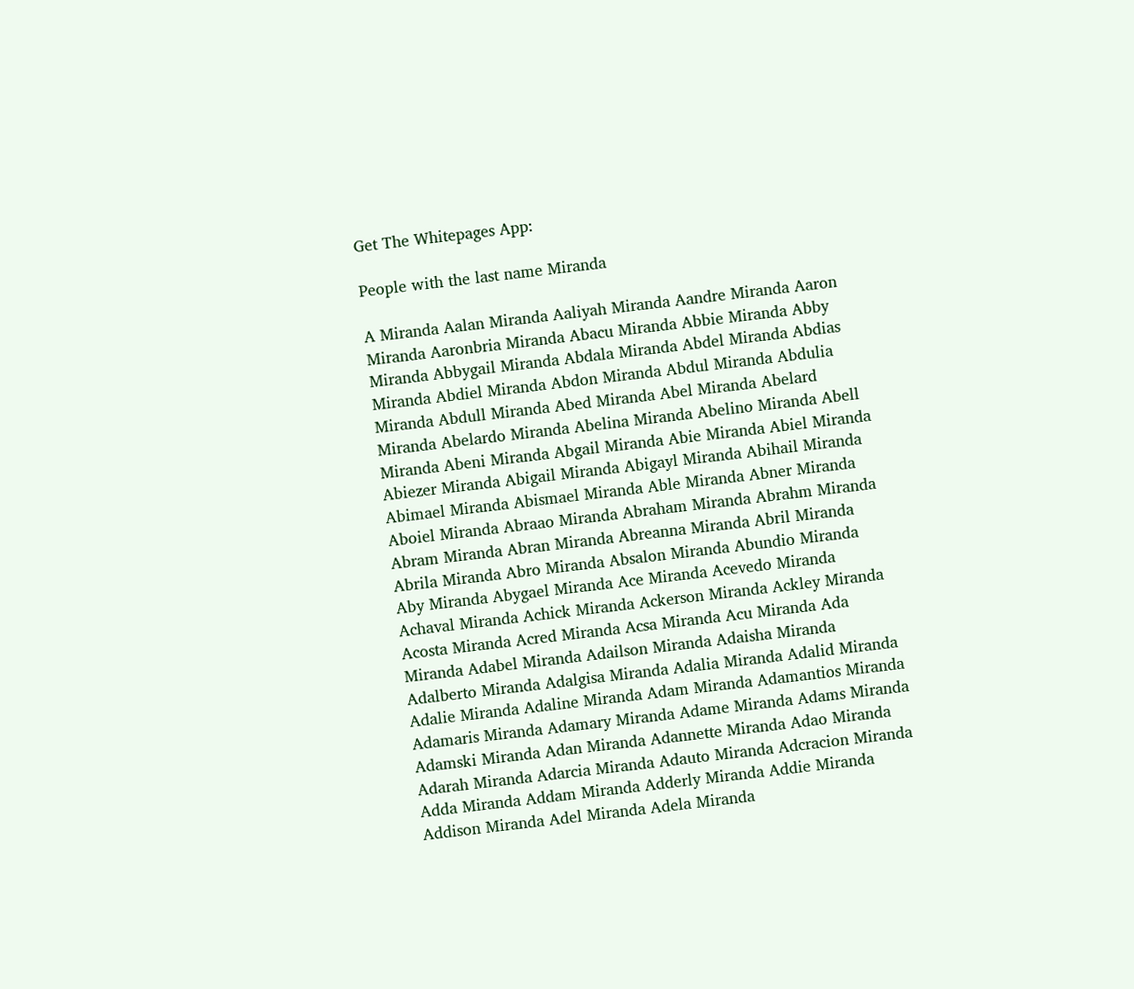Get The Whitepages App:

People with the last name Miranda

A Miranda Aalan Miranda Aaliyah Miranda Aandre Miranda Aaron Miranda Aaronbria Miranda Abacu Miranda Abbie Miranda Abby Miranda Abbygail Miranda Abdala Miranda Abdel Miranda Abdias Miranda Abdiel Miranda Abdon Miranda Abdul Miranda Abdulia Miranda Abdull Miranda Abed Miranda Abel Miranda Abelard Miranda Abelardo Miranda Abelina Miranda Abelino Miranda Abell Miranda Abeni Miranda Abgail Miranda Abie Miranda Abiel Miranda Abiezer Miranda Abigail Miranda Abigayl Miranda Abihail Miranda Abimael Miranda Abismael Miranda Able Miranda Abner Miranda Aboiel Miranda Abraao Miranda Abraham Miranda Abrahm Miranda Abram Miranda Abran Miranda Abreanna Miranda Abril Miranda Abrila Miranda Abro Miranda Absalon Miranda Abundio Miranda Aby Miranda Abygael Miranda Ace Miranda Acevedo Miranda Achaval Miranda Achick Miranda Ackerson Miranda Ackley Miranda Acosta Miranda Acred Miranda Acsa Miranda Acu Miranda Ada Miranda Adabel Miranda Adailson Miranda Adaisha Miranda Adalberto Miranda Adalgisa Miranda Adalia Miranda Adalid Miranda Adalie Miranda Adaline Miranda Adam Miranda Adamantios Miranda Adamaris Miranda Adamary Miranda Adame Miranda Adams Miranda Adamski Miranda Adan Miranda Adannette Miranda Adao Miranda Adarah Miranda Adarcia Miranda Adauto Miranda Adcracion Miranda Adda Miranda Addam Miranda Adderly Miranda Addie Miranda Addison Miranda Adel Miranda Adela Miranda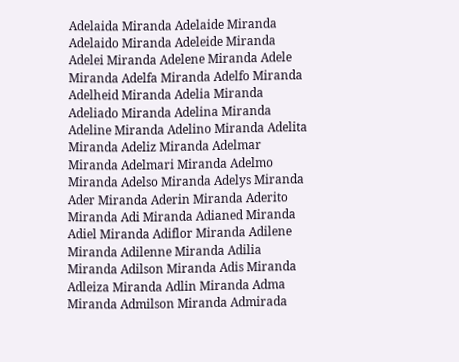Adelaida Miranda Adelaide Miranda Adelaido Miranda Adeleide Miranda Adelei Miranda Adelene Miranda Adele Miranda Adelfa Miranda Adelfo Miranda Adelheid Miranda Adelia Miranda Adeliado Miranda Adelina Miranda Adeline Miranda Adelino Miranda Adelita Miranda Adeliz Miranda Adelmar Miranda Adelmari Miranda Adelmo Miranda Adelso Miranda Adelys Miranda Ader Miranda Aderin Miranda Aderito Miranda Adi Miranda Adianed Miranda Adiel Miranda Adiflor Miranda Adilene Miranda Adilenne Miranda Adilia Miranda Adilson Miranda Adis Miranda Adleiza Miranda Adlin Miranda Adma Miranda Admilson Miranda Admirada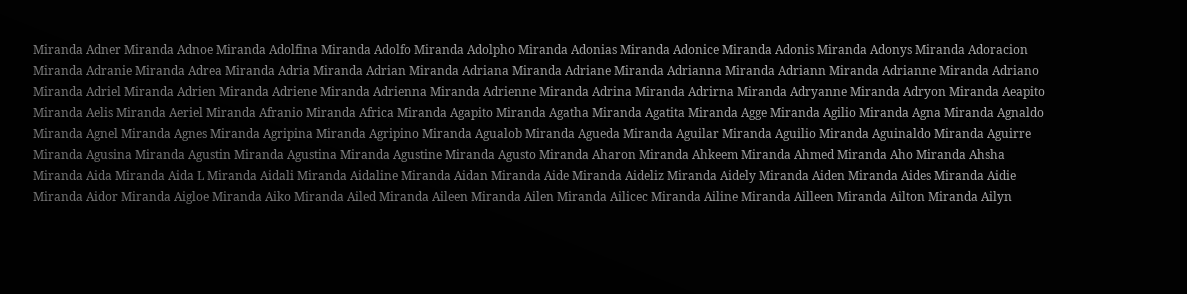Miranda Adner Miranda Adnoe Miranda Adolfina Miranda Adolfo Miranda Adolpho Miranda Adonias Miranda Adonice Miranda Adonis Miranda Adonys Miranda Adoracion Miranda Adranie Miranda Adrea Miranda Adria Miranda Adrian Miranda Adriana Miranda Adriane Miranda Adrianna Miranda Adriann Miranda Adrianne Miranda Adriano Miranda Adriel Miranda Adrien Miranda Adriene Miranda Adrienna Miranda Adrienne Miranda Adrina Miranda Adrirna Miranda Adryanne Miranda Adryon Miranda Aeapito Miranda Aelis Miranda Aeriel Miranda Afranio Miranda Africa Miranda Agapito Miranda Agatha Miranda Agatita Miranda Agge Miranda Agilio Miranda Agna Miranda Agnaldo Miranda Agnel Miranda Agnes Miranda Agripina Miranda Agripino Miranda Agualob Miranda Agueda Miranda Aguilar Miranda Aguilio Miranda Aguinaldo Miranda Aguirre Miranda Agusina Miranda Agustin Miranda Agustina Miranda Agustine Miranda Agusto Miranda Aharon Miranda Ahkeem Miranda Ahmed Miranda Aho Miranda Ahsha Miranda Aida Miranda Aida L Miranda Aidali Miranda Aidaline Miranda Aidan Miranda Aide Miranda Aideliz Miranda Aidely Miranda Aiden Miranda Aides Miranda Aidie Miranda Aidor Miranda Aigloe Miranda Aiko Miranda Ailed Miranda Aileen Miranda Ailen Miranda Ailicec Miranda Ailine Miranda Ailleen Miranda Ailton Miranda Ailyn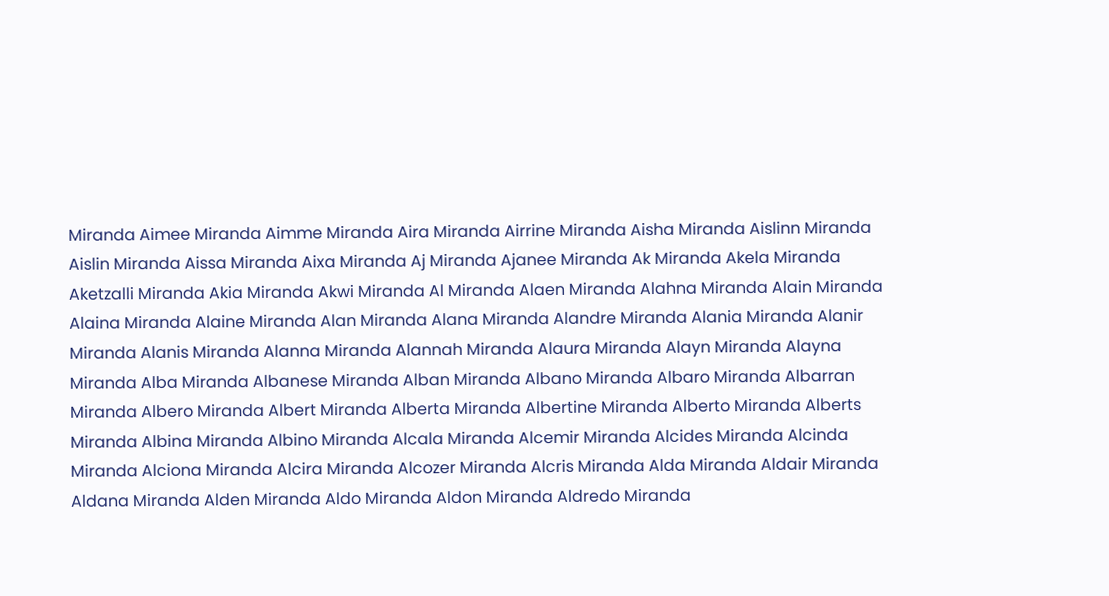Miranda Aimee Miranda Aimme Miranda Aira Miranda Airrine Miranda Aisha Miranda Aislinn Miranda Aislin Miranda Aissa Miranda Aixa Miranda Aj Miranda Ajanee Miranda Ak Miranda Akela Miranda Aketzalli Miranda Akia Miranda Akwi Miranda Al Miranda Alaen Miranda Alahna Miranda Alain Miranda Alaina Miranda Alaine Miranda Alan Miranda Alana Miranda Alandre Miranda Alania Miranda Alanir Miranda Alanis Miranda Alanna Miranda Alannah Miranda Alaura Miranda Alayn Miranda Alayna Miranda Alba Miranda Albanese Miranda Alban Miranda Albano Miranda Albaro Miranda Albarran Miranda Albero Miranda Albert Miranda Alberta Miranda Albertine Miranda Alberto Miranda Alberts Miranda Albina Miranda Albino Miranda Alcala Miranda Alcemir Miranda Alcides Miranda Alcinda Miranda Alciona Miranda Alcira Miranda Alcozer Miranda Alcris Miranda Alda Miranda Aldair Miranda Aldana Miranda Alden Miranda Aldo Miranda Aldon Miranda Aldredo Miranda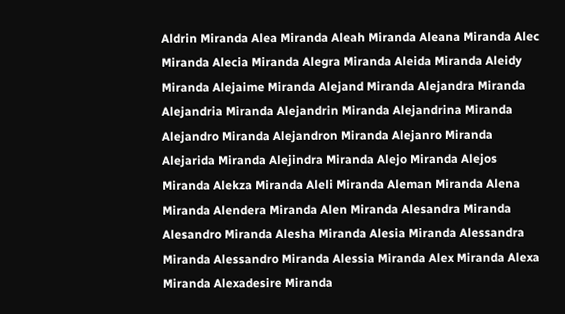Aldrin Miranda Alea Miranda Aleah Miranda Aleana Miranda Alec Miranda Alecia Miranda Alegra Miranda Aleida Miranda Aleidy Miranda Alejaime Miranda Alejand Miranda Alejandra Miranda Alejandria Miranda Alejandrin Miranda Alejandrina Miranda Alejandro Miranda Alejandron Miranda Alejanro Miranda Alejarida Miranda Alejindra Miranda Alejo Miranda Alejos Miranda Alekza Miranda Aleli Miranda Aleman Miranda Alena Miranda Alendera Miranda Alen Miranda Alesandra Miranda Alesandro Miranda Alesha Miranda Alesia Miranda Alessandra Miranda Alessandro Miranda Alessia Miranda Alex Miranda Alexa Miranda Alexadesire Miranda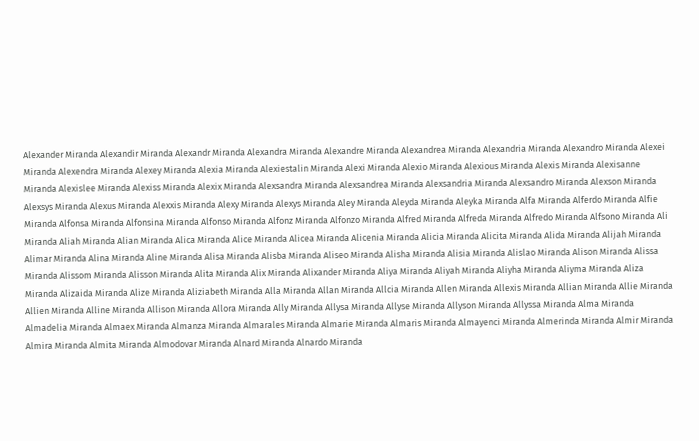Alexander Miranda Alexandir Miranda Alexandr Miranda Alexandra Miranda Alexandre Miranda Alexandrea Miranda Alexandria Miranda Alexandro Miranda Alexei Miranda Alexendra Miranda Alexey Miranda Alexia Miranda Alexiestalin Miranda Alexi Miranda Alexio Miranda Alexious Miranda Alexis Miranda Alexisanne Miranda Alexislee Miranda Alexiss Miranda Alexix Miranda Alexsandra Miranda Alexsandrea Miranda Alexsandria Miranda Alexsandro Miranda Alexson Miranda Alexsys Miranda Alexus Miranda Alexxis Miranda Alexy Miranda Alexys Miranda Aley Miranda Aleyda Miranda Aleyka Miranda Alfa Miranda Alferdo Miranda Alfie Miranda Alfonsa Miranda Alfonsina Miranda Alfonso Miranda Alfonz Miranda Alfonzo Miranda Alfred Miranda Alfreda Miranda Alfredo Miranda Alfsono Miranda Ali Miranda Aliah Miranda Alian Miranda Alica Miranda Alice Miranda Alicea Miranda Alicenia Miranda Alicia Miranda Alicita Miranda Alida Miranda Alijah Miranda Alimar Miranda Alina Miranda Aline Miranda Alisa Miranda Alisba Miranda Aliseo Miranda Alisha Miranda Alisia Miranda Alislao Miranda Alison Miranda Alissa Miranda Alissom Miranda Alisson Miranda Alita Miranda Alix Miranda Alixander Miranda Aliya Miranda Aliyah Miranda Aliyha Miranda Aliyma Miranda Aliza Miranda Alizaida Miranda Alize Miranda Aliziabeth Miranda Alla Miranda Allan Miranda Allcia Miranda Allen Miranda Allexis Miranda Allian Miranda Allie Miranda Allien Miranda Alline Miranda Allison Miranda Allora Miranda Ally Miranda Allysa Miranda Allyse Miranda Allyson Miranda Allyssa Miranda Alma Miranda Almadelia Miranda Almaex Miranda Almanza Miranda Almarales Miranda Almarie Miranda Almaris Miranda Almayenci Miranda Almerinda Miranda Almir Miranda Almira Miranda Almita Miranda Almodovar Miranda Alnard Miranda Alnardo Miranda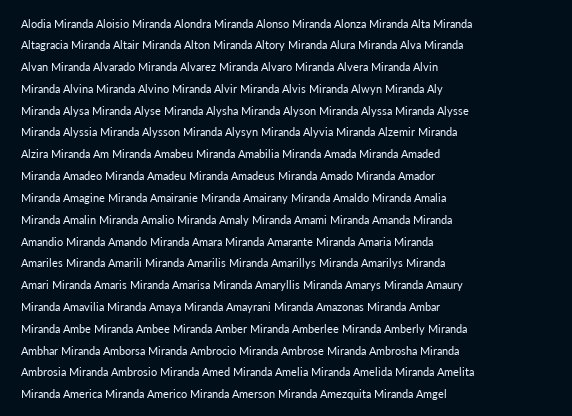Alodia Miranda Aloisio Miranda Alondra Miranda Alonso Miranda Alonza Miranda Alta Miranda Altagracia Miranda Altair Miranda Alton Miranda Altory Miranda Alura Miranda Alva Miranda Alvan Miranda Alvarado Miranda Alvarez Miranda Alvaro Miranda Alvera Miranda Alvin Miranda Alvina Miranda Alvino Miranda Alvir Miranda Alvis Miranda Alwyn Miranda Aly Miranda Alysa Miranda Alyse Miranda Alysha Miranda Alyson Miranda Alyssa Miranda Alysse Miranda Alyssia Miranda Alysson Miranda Alysyn Miranda Alyvia Miranda Alzemir Miranda Alzira Miranda Am Miranda Amabeu Miranda Amabilia Miranda Amada Miranda Amaded Miranda Amadeo Miranda Amadeu Miranda Amadeus Miranda Amado Miranda Amador Miranda Amagine Miranda Amairanie Miranda Amairany Miranda Amaldo Miranda Amalia Miranda Amalin Miranda Amalio Miranda Amaly Miranda Amami Miranda Amanda Miranda Amandio Miranda Amando Miranda Amara Miranda Amarante Miranda Amaria Miranda Amariles Miranda Amarili Miranda Amarilis Miranda Amarillys Miranda Amarilys Miranda Amari Miranda Amaris Miranda Amarisa Miranda Amaryllis Miranda Amarys Miranda Amaury Miranda Amavilia Miranda Amaya Miranda Amayrani Miranda Amazonas Miranda Ambar Miranda Ambe Miranda Ambee Miranda Amber Miranda Amberlee Miranda Amberly Miranda Ambhar Miranda Amborsa Miranda Ambrocio Miranda Ambrose Miranda Ambrosha Miranda Ambrosia Miranda Ambrosio Miranda Amed Miranda Amelia Miranda Amelida Miranda Amelita Miranda America Miranda Americo Miranda Amerson Miranda Amezquita Miranda Amgel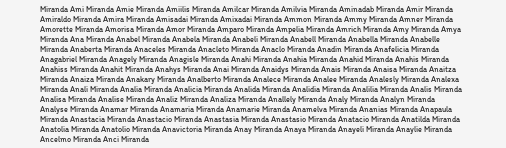Miranda Ami Miranda Amie Miranda Amiilis Miranda Amilcar Miranda Amilvia Miranda Aminadab Miranda Amir Miranda Amiraldo Miranda Amira Miranda Amisadai Miranda Amixadai Miranda Ammon Miranda Ammy Miranda Amner Miranda Amorette Miranda Amorisa Miranda Amor Miranda Amparo Miranda Ampelia Miranda Amrich Miranda Amy Miranda Amya Miranda Ana Miranda Anabel Miranda Anabela Miranda Anabeli Miranda Anabell Miranda Anabella Miranda Anabelle Miranda Anaberta Miranda Anaceles Miranda Anacleto Miranda Anaclo Miranda Anadin Miranda Anafelicia Miranda Anagabriel Miranda Anagely Miranda Anagisle Miranda Anahi Miranda Anahia Miranda Anahid Miranda Anahis Miranda Anahiss Miranda Anahit Miranda Anahys Miranda Anai Miranda Anaidys Miranda Anais Miranda Anaisa Miranda Anaitza Miranda Anaiza Miranda Anakary Miranda Analberto Miranda Analece Miranda Analee Miranda Analesly Miranda Analexa Miranda Anali Miranda Analia Miranda Analicia Miranda Analida Miranda Analidia Miranda Analilia Miranda Analis Miranda Analisa Miranda Analise Miranda Analiz Miranda Analiza Miranda Anallely Miranda Analy Miranda Analyn Miranda Analyse Miranda Anamar Miranda Anamaria Miranda Anamarie Miranda Anamelva Miranda Ananias Miranda Anapaula Miranda Anastacia Miranda Anastacio Miranda Anastasia Miranda Anastasio Miranda Anatacio Miranda Anatilda Miranda Anatolia Miranda Anatolio Miranda Anavictoria Miranda Anay Miranda Anaya Miranda Anayeli Miranda Anaylie Miranda Ancelmo Miranda Anci Miranda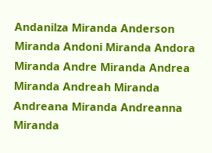Andanilza Miranda Anderson Miranda Andoni Miranda Andora Miranda Andre Miranda Andrea Miranda Andreah Miranda Andreana Miranda Andreanna Miranda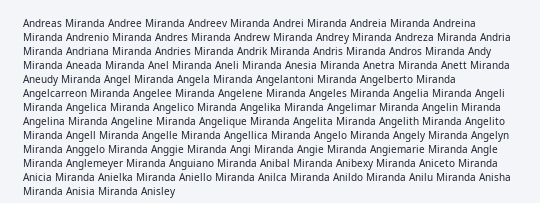Andreas Miranda Andree Miranda Andreev Miranda Andrei Miranda Andreia Miranda Andreina Miranda Andrenio Miranda Andres Miranda Andrew Miranda Andrey Miranda Andreza Miranda Andria Miranda Andriana Miranda Andries Miranda Andrik Miranda Andris Miranda Andros Miranda Andy Miranda Aneada Miranda Anel Miranda Aneli Miranda Anesia Miranda Anetra Miranda Anett Miranda Aneudy Miranda Angel Miranda Angela Miranda Angelantoni Miranda Angelberto Miranda Angelcarreon Miranda Angelee Miranda Angelene Miranda Angeles Miranda Angelia Miranda Angeli Miranda Angelica Miranda Angelico Miranda Angelika Miranda Angelimar Miranda Angelin Miranda Angelina Miranda Angeline Miranda Angelique Miranda Angelita Miranda Angelith Miranda Angelito Miranda Angell Miranda Angelle Miranda Angellica Miranda Angelo Miranda Angely Miranda Angelyn Miranda Anggelo Miranda Anggie Miranda Angi Miranda Angie Miranda Angiemarie Miranda Angle Miranda Anglemeyer Miranda Anguiano Miranda Anibal Miranda Anibexy Miranda Aniceto Miranda Anicia Miranda Anielka Miranda Aniello Miranda Anilca Miranda Anildo Miranda Anilu Miranda Anisha Miranda Anisia Miranda Anisley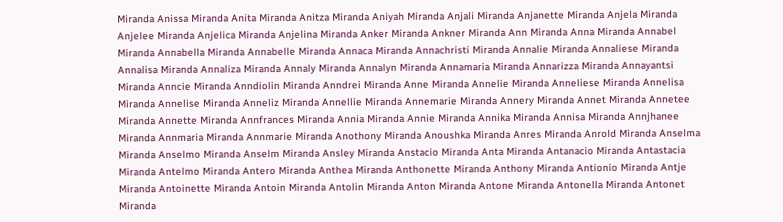Miranda Anissa Miranda Anita Miranda Anitza Miranda Aniyah Miranda Anjali Miranda Anjanette Miranda Anjela Miranda Anjelee Miranda Anjelica Miranda Anjelina Miranda Anker Miranda Ankner Miranda Ann Miranda Anna Miranda Annabel Miranda Annabella Miranda Annabelle Miranda Annaca Miranda Annachristi Miranda Annalie Miranda Annaliese Miranda Annalisa Miranda Annaliza Miranda Annaly Miranda Annalyn Miranda Annamaria Miranda Annarizza Miranda Annayantsi Miranda Anncie Miranda Anndiolin Miranda Anndrei Miranda Anne Miranda Annelie Miranda Anneliese Miranda Annelisa Miranda Annelise Miranda Anneliz Miranda Annellie Miranda Annemarie Miranda Annery Miranda Annet Miranda Annetee Miranda Annette Miranda Annfrances Miranda Annia Miranda Annie Miranda Annika Miranda Annisa Miranda Annjhanee Miranda Annmaria Miranda Annmarie Miranda Anothony Miranda Anoushka Miranda Anres Miranda Anrold Miranda Anselma Miranda Anselmo Miranda Anselm Miranda Ansley Miranda Anstacio Miranda Anta Miranda Antanacio Miranda Antastacia Miranda Antelmo Miranda Antero Miranda Anthea Miranda Anthonette Miranda Anthony Miranda Antionio Miranda Antje Miranda Antoinette Miranda Antoin Miranda Antolin Miranda Anton Miranda Antone Miranda Antonella Miranda Antonet Miranda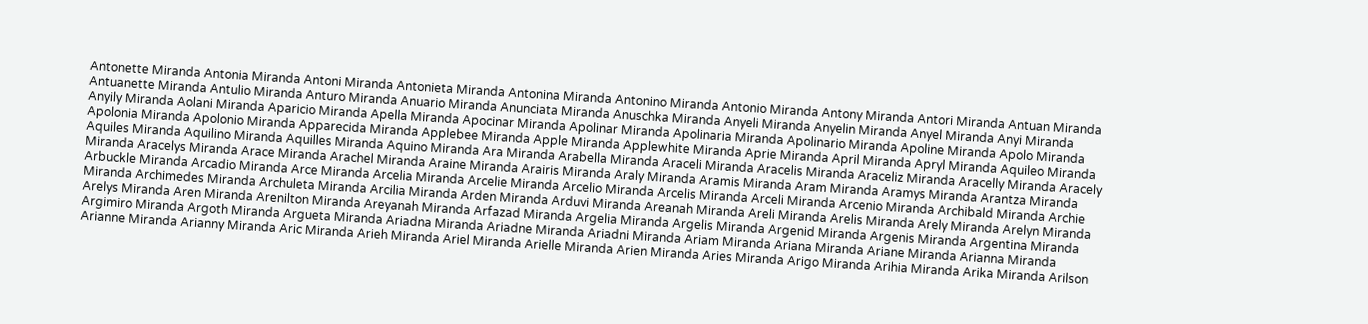Antonette Miranda Antonia Miranda Antoni Miranda Antonieta Miranda Antonina Miranda Antonino Miranda Antonio Miranda Antony Miranda Antori Miranda Antuan Miranda Antuanette Miranda Antulio Miranda Anturo Miranda Anuario Miranda Anunciata Miranda Anuschka Miranda Anyeli Miranda Anyelin Miranda Anyel Miranda Anyi Miranda Anyily Miranda Aolani Miranda Aparicio Miranda Apella Miranda Apocinar Miranda Apolinar Miranda Apolinaria Miranda Apolinario Miranda Apoline Miranda Apolo Miranda Apolonia Miranda Apolonio Miranda Apparecida Miranda Applebee Miranda Apple Miranda Applewhite Miranda Aprie Miranda April Miranda Apryl Miranda Aquileo Miranda Aquiles Miranda Aquilino Miranda Aquilles Miranda Aquino Miranda Ara Miranda Arabella Miranda Araceli Miranda Aracelis Miranda Araceliz Miranda Aracelly Miranda Aracely Miranda Aracelys Miranda Arace Miranda Arachel Miranda Araine Miranda Arairis Miranda Araly Miranda Aramis Miranda Aram Miranda Aramys Miranda Arantza Miranda Arbuckle Miranda Arcadio Miranda Arce Miranda Arcelia Miranda Arcelie Miranda Arcelio Miranda Arcelis Miranda Arceli Miranda Arcenio Miranda Archibald Miranda Archie Miranda Archimedes Miranda Archuleta Miranda Arcilia Miranda Arden Miranda Arduvi Miranda Areanah Miranda Areli Miranda Arelis Miranda Arely Miranda Arelyn Miranda Arelys Miranda Aren Miranda Arenilton Miranda Areyanah Miranda Arfazad Miranda Argelia Miranda Argelis Miranda Argenid Miranda Argenis Miranda Argentina Miranda Argimiro Miranda Argoth Miranda Argueta Miranda Ariadna Miranda Ariadne Miranda Ariadni Miranda Ariam Miranda Ariana Miranda Ariane Miranda Arianna Miranda Arianne Miranda Arianny Miranda Aric Miranda Arieh Miranda Ariel Miranda Arielle Miranda Arien Miranda Aries Miranda Arigo Miranda Arihia Miranda Arika Miranda Arilson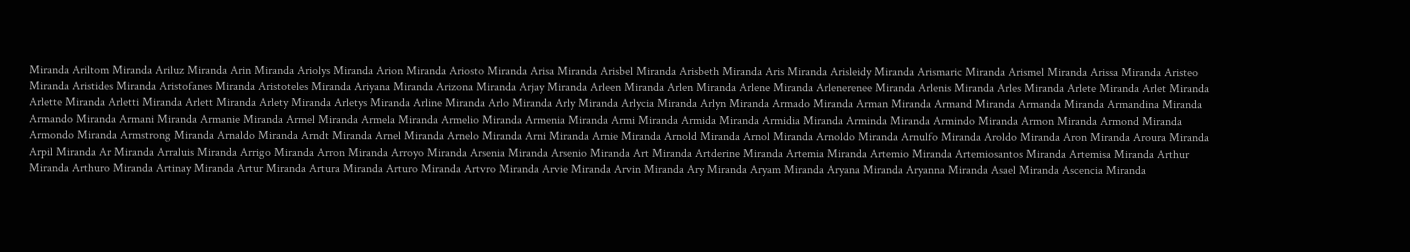Miranda Ariltom Miranda Ariluz Miranda Arin Miranda Ariolys Miranda Arion Miranda Ariosto Miranda Arisa Miranda Arisbel Miranda Arisbeth Miranda Aris Miranda Arisleidy Miranda Arismaric Miranda Arismel Miranda Arissa Miranda Aristeo Miranda Aristides Miranda Aristofanes Miranda Aristoteles Miranda Ariyana Miranda Arizona Miranda Arjay Miranda Arleen Miranda Arlen Miranda Arlene Miranda Arlenerenee Miranda Arlenis Miranda Arles Miranda Arlete Miranda Arlet Miranda Arlette Miranda Arletti Miranda Arlett Miranda Arlety Miranda Arletys Miranda Arline Miranda Arlo Miranda Arly Miranda Arlycia Miranda Arlyn Miranda Armado Miranda Arman Miranda Armand Miranda Armanda Miranda Armandina Miranda Armando Miranda Armani Miranda Armanie Miranda Armel Miranda Armela Miranda Armelio Miranda Armenia Miranda Armi Miranda Armida Miranda Armidia Miranda Arminda Miranda Armindo Miranda Armon Miranda Armond Miranda Armondo Miranda Armstrong Miranda Arnaldo Miranda Arndt Miranda Arnel Miranda Arnelo Miranda Arni Miranda Arnie Miranda Arnold Miranda Arnol Miranda Arnoldo Miranda Arnulfo Miranda Aroldo Miranda Aron Miranda Aroura Miranda Arpil Miranda Ar Miranda Arraluis Miranda Arrigo Miranda Arron Miranda Arroyo Miranda Arsenia Miranda Arsenio Miranda Art Miranda Artderine Miranda Artemia Miranda Artemio Miranda Artemiosantos Miranda Artemisa Miranda Arthur Miranda Arthuro Miranda Artinay Miranda Artur Miranda Artura Miranda Arturo Miranda Artvro Miranda Arvie Miranda Arvin Miranda Ary Miranda Aryam Miranda Aryana Miranda Aryanna Miranda Asael Miranda Ascencia Miranda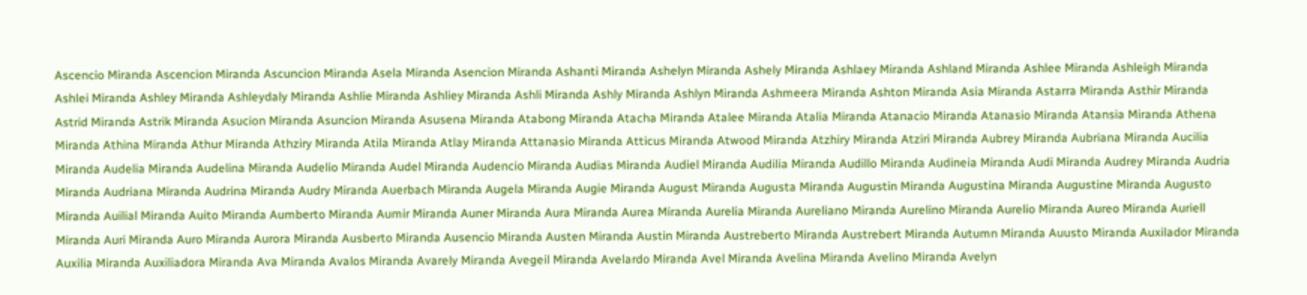Ascencio Miranda Ascencion Miranda Ascuncion Miranda Asela Miranda Asencion Miranda Ashanti Miranda Ashelyn Miranda Ashely Miranda Ashlaey Miranda Ashland Miranda Ashlee Miranda Ashleigh Miranda Ashlei Miranda Ashley Miranda Ashleydaly Miranda Ashlie Miranda Ashliey Miranda Ashli Miranda Ashly Miranda Ashlyn Miranda Ashmeera Miranda Ashton Miranda Asia Miranda Astarra Miranda Asthir Miranda Astrid Miranda Astrik Miranda Asucion Miranda Asuncion Miranda Asusena Miranda Atabong Miranda Atacha Miranda Atalee Miranda Atalia Miranda Atanacio Miranda Atanasio Miranda Atansia Miranda Athena Miranda Athina Miranda Athur Miranda Athziry Miranda Atila Miranda Atlay Miranda Attanasio Miranda Atticus Miranda Atwood Miranda Atzhiry Miranda Atziri Miranda Aubrey Miranda Aubriana Miranda Aucilia Miranda Audelia Miranda Audelina Miranda Audelio Miranda Audel Miranda Audencio Miranda Audias Miranda Audiel Miranda Audilia Miranda Audillo Miranda Audineia Miranda Audi Miranda Audrey Miranda Audria Miranda Audriana Miranda Audrina Miranda Audry Miranda Auerbach Miranda Augela Miranda Augie Miranda August Miranda Augusta Miranda Augustin Miranda Augustina Miranda Augustine Miranda Augusto Miranda Auilial Miranda Auito Miranda Aumberto Miranda Aumir Miranda Auner Miranda Aura Miranda Aurea Miranda Aurelia Miranda Aureliano Miranda Aurelino Miranda Aurelio Miranda Aureo Miranda Auriell Miranda Auri Miranda Auro Miranda Aurora Miranda Ausberto Miranda Ausencio Miranda Austen Miranda Austin Miranda Austreberto Miranda Austrebert Miranda Autumn Miranda Auusto Miranda Auxilador Miranda Auxilia Miranda Auxiliadora Miranda Ava Miranda Avalos Miranda Avarely Miranda Avegeil Miranda Avelardo Miranda Avel Miranda Avelina Miranda Avelino Miranda Avelyn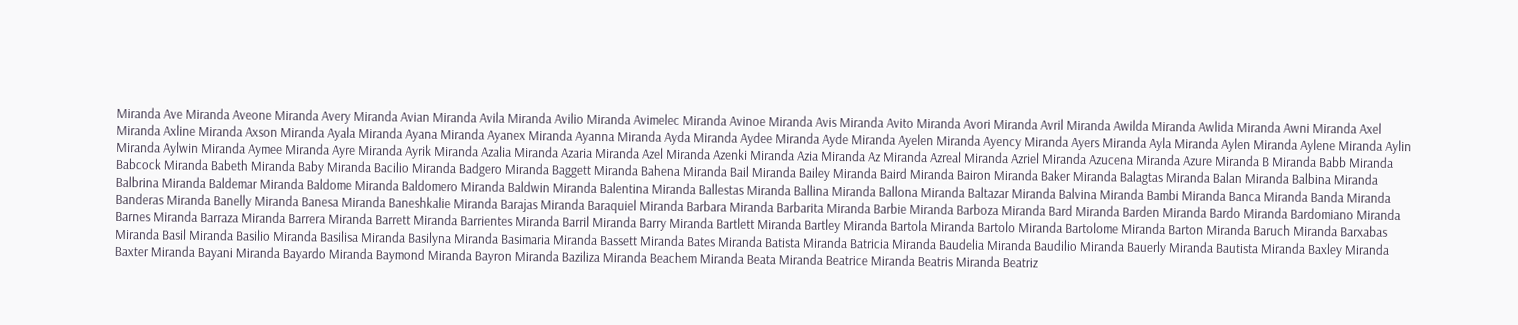Miranda Ave Miranda Aveone Miranda Avery Miranda Avian Miranda Avila Miranda Avilio Miranda Avimelec Miranda Avinoe Miranda Avis Miranda Avito Miranda Avori Miranda Avril Miranda Awilda Miranda Awlida Miranda Awni Miranda Axel Miranda Axline Miranda Axson Miranda Ayala Miranda Ayana Miranda Ayanex Miranda Ayanna Miranda Ayda Miranda Aydee Miranda Ayde Miranda Ayelen Miranda Ayency Miranda Ayers Miranda Ayla Miranda Aylen Miranda Aylene Miranda Aylin Miranda Aylwin Miranda Aymee Miranda Ayre Miranda Ayrik Miranda Azalia Miranda Azaria Miranda Azel Miranda Azenki Miranda Azia Miranda Az Miranda Azreal Miranda Azriel Miranda Azucena Miranda Azure Miranda B Miranda Babb Miranda Babcock Miranda Babeth Miranda Baby Miranda Bacilio Miranda Badgero Miranda Baggett Miranda Bahena Miranda Bail Miranda Bailey Miranda Baird Miranda Bairon Miranda Baker Miranda Balagtas Miranda Balan Miranda Balbina Miranda Balbrina Miranda Baldemar Miranda Baldome Miranda Baldomero Miranda Baldwin Miranda Balentina Miranda Ballestas Miranda Ballina Miranda Ballona Miranda Baltazar Miranda Balvina Miranda Bambi Miranda Banca Miranda Banda Miranda Banderas Miranda Banelly Miranda Banesa Miranda Baneshkalie Miranda Barajas Miranda Baraquiel Miranda Barbara Miranda Barbarita Miranda Barbie Miranda Barboza Miranda Bard Miranda Barden Miranda Bardo Miranda Bardomiano Miranda Barnes Miranda Barraza Miranda Barrera Miranda Barrett Miranda Barrientes Miranda Barril Miranda Barry Miranda Bartlett Miranda Bartley Miranda Bartola Miranda Bartolo Miranda Bartolome Miranda Barton Miranda Baruch Miranda Barxabas Miranda Basil Miranda Basilio Miranda Basilisa Miranda Basilyna Miranda Basimaria Miranda Bassett Miranda Bates Miranda Batista Miranda Batricia Miranda Baudelia Miranda Baudilio Miranda Bauerly Miranda Bautista Miranda Baxley Miranda Baxter Miranda Bayani Miranda Bayardo Miranda Baymond Miranda Bayron Miranda Baziliza Miranda Beachem Miranda Beata Miranda Beatrice Miranda Beatris Miranda Beatriz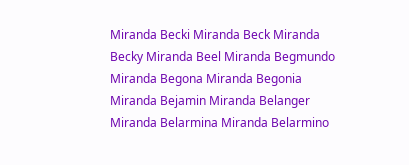Miranda Becki Miranda Beck Miranda Becky Miranda Beel Miranda Begmundo Miranda Begona Miranda Begonia Miranda Bejamin Miranda Belanger Miranda Belarmina Miranda Belarmino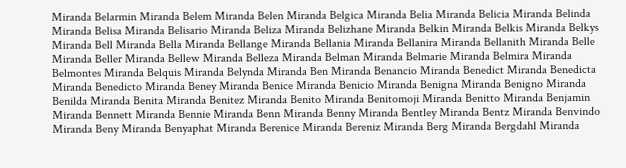Miranda Belarmin Miranda Belem Miranda Belen Miranda Belgica Miranda Belia Miranda Belicia Miranda Belinda Miranda Belisa Miranda Belisario Miranda Beliza Miranda Belizhane Miranda Belkin Miranda Belkis Miranda Belkys Miranda Bell Miranda Bella Miranda Bellange Miranda Bellania Miranda Bellanira Miranda Bellanith Miranda Belle Miranda Beller Miranda Bellew Miranda Belleza Miranda Belman Miranda Belmarie Miranda Belmira Miranda Belmontes Miranda Belquis Miranda Belynda Miranda Ben Miranda Benancio Miranda Benedict Miranda Benedicta Miranda Benedicto Miranda Beney Miranda Benice Miranda Benicio Miranda Benigna Miranda Benigno Miranda Benilda Miranda Benita Miranda Benitez Miranda Benito Miranda Benitomoji Miranda Benitto Miranda Benjamin Miranda Bennett Miranda Bennie Miranda Benn Miranda Benny Miranda Bentley Miranda Bentz Miranda Benvindo Miranda Beny Miranda Benyaphat Miranda Berenice Miranda Bereniz Miranda Berg Miranda Bergdahl Miranda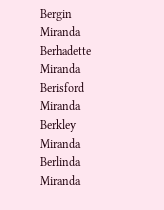Bergin Miranda Berhadette Miranda Berisford Miranda Berkley Miranda Berlinda Miranda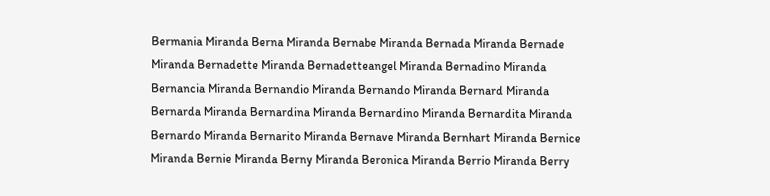Bermania Miranda Berna Miranda Bernabe Miranda Bernada Miranda Bernade Miranda Bernadette Miranda Bernadetteangel Miranda Bernadino Miranda Bernancia Miranda Bernandio Miranda Bernando Miranda Bernard Miranda Bernarda Miranda Bernardina Miranda Bernardino Miranda Bernardita Miranda Bernardo Miranda Bernarito Miranda Bernave Miranda Bernhart Miranda Bernice Miranda Bernie Miranda Berny Miranda Beronica Miranda Berrio Miranda Berry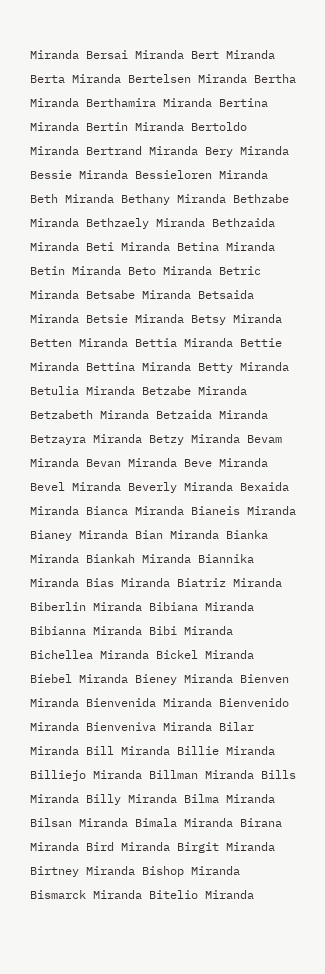Miranda Bersai Miranda Bert Miranda Berta Miranda Bertelsen Miranda Bertha Miranda Berthamira Miranda Bertina Miranda Bertin Miranda Bertoldo Miranda Bertrand Miranda Bery Miranda Bessie Miranda Bessieloren Miranda Beth Miranda Bethany Miranda Bethzabe Miranda Bethzaely Miranda Bethzaida Miranda Beti Miranda Betina Miranda Betin Miranda Beto Miranda Betric Miranda Betsabe Miranda Betsaida Miranda Betsie Miranda Betsy Miranda Betten Miranda Bettia Miranda Bettie Miranda Bettina Miranda Betty Miranda Betulia Miranda Betzabe Miranda Betzabeth Miranda Betzaida Miranda Betzayra Miranda Betzy Miranda Bevam Miranda Bevan Miranda Beve Miranda Bevel Miranda Beverly Miranda Bexaida Miranda Bianca Miranda Bianeis Miranda Bianey Miranda Bian Miranda Bianka Miranda Biankah Miranda Biannika Miranda Bias Miranda Biatriz Miranda Biberlin Miranda Bibiana Miranda Bibianna Miranda Bibi Miranda Bichellea Miranda Bickel Miranda Biebel Miranda Bieney Miranda Bienven Miranda Bienvenida Miranda Bienvenido Miranda Bienveniva Miranda Bilar Miranda Bill Miranda Billie Miranda Billiejo Miranda Billman Miranda Bills Miranda Billy Miranda Bilma Miranda Bilsan Miranda Bimala Miranda Birana Miranda Bird Miranda Birgit Miranda Birtney Miranda Bishop Miranda Bismarck Miranda Bitelio Miranda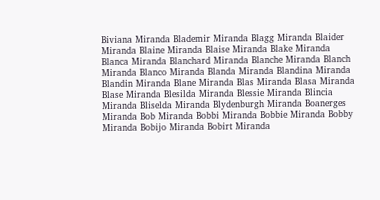Biviana Miranda Blademir Miranda Blagg Miranda Blaider Miranda Blaine Miranda Blaise Miranda Blake Miranda Blanca Miranda Blanchard Miranda Blanche Miranda Blanch Miranda Blanco Miranda Blanda Miranda Blandina Miranda Blandin Miranda Blane Miranda Blas Miranda Blasa Miranda Blase Miranda Blesilda Miranda Blessie Miranda Blincia Miranda Bliselda Miranda Blydenburgh Miranda Boanerges Miranda Bob Miranda Bobbi Miranda Bobbie Miranda Bobby Miranda Bobijo Miranda Bobirt Miranda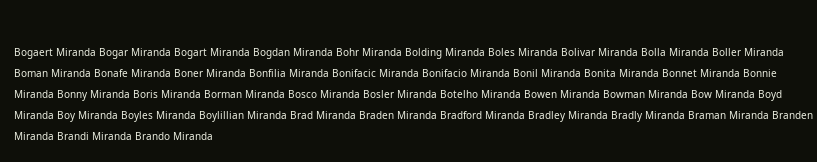Bogaert Miranda Bogar Miranda Bogart Miranda Bogdan Miranda Bohr Miranda Bolding Miranda Boles Miranda Bolivar Miranda Bolla Miranda Boller Miranda Boman Miranda Bonafe Miranda Boner Miranda Bonfilia Miranda Bonifacic Miranda Bonifacio Miranda Bonil Miranda Bonita Miranda Bonnet Miranda Bonnie Miranda Bonny Miranda Boris Miranda Borman Miranda Bosco Miranda Bosler Miranda Botelho Miranda Bowen Miranda Bowman Miranda Bow Miranda Boyd Miranda Boy Miranda Boyles Miranda Boylillian Miranda Brad Miranda Braden Miranda Bradford Miranda Bradley Miranda Bradly Miranda Braman Miranda Branden Miranda Brandi Miranda Brando Miranda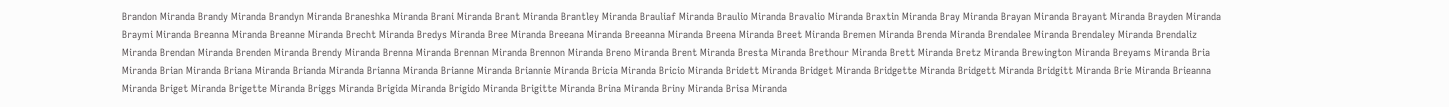Brandon Miranda Brandy Miranda Brandyn Miranda Braneshka Miranda Brani Miranda Brant Miranda Brantley Miranda Brauliaf Miranda Braulio Miranda Bravalio Miranda Braxtin Miranda Bray Miranda Brayan Miranda Brayant Miranda Brayden Miranda Braymi Miranda Breanna Miranda Breanne Miranda Brecht Miranda Bredys Miranda Bree Miranda Breeana Miranda Breeanna Miranda Breena Miranda Breet Miranda Bremen Miranda Brenda Miranda Brendalee Miranda Brendaley Miranda Brendaliz Miranda Brendan Miranda Brenden Miranda Brendy Miranda Brenna Miranda Brennan Miranda Brennon Miranda Breno Miranda Brent Miranda Bresta Miranda Brethour Miranda Brett Miranda Bretz Miranda Brewington Miranda Breyams Miranda Bria Miranda Brian Miranda Briana Miranda Brianda Miranda Brianna Miranda Brianne Miranda Briannie Miranda Bricia Miranda Bricio Miranda Bridett Miranda Bridget Miranda Bridgette Miranda Bridgett Miranda Bridgitt Miranda Brie Miranda Brieanna Miranda Briget Miranda Brigette Miranda Briggs Miranda Brigida Miranda Brigido Miranda Brigitte Miranda Brina Miranda Briny Miranda Brisa Miranda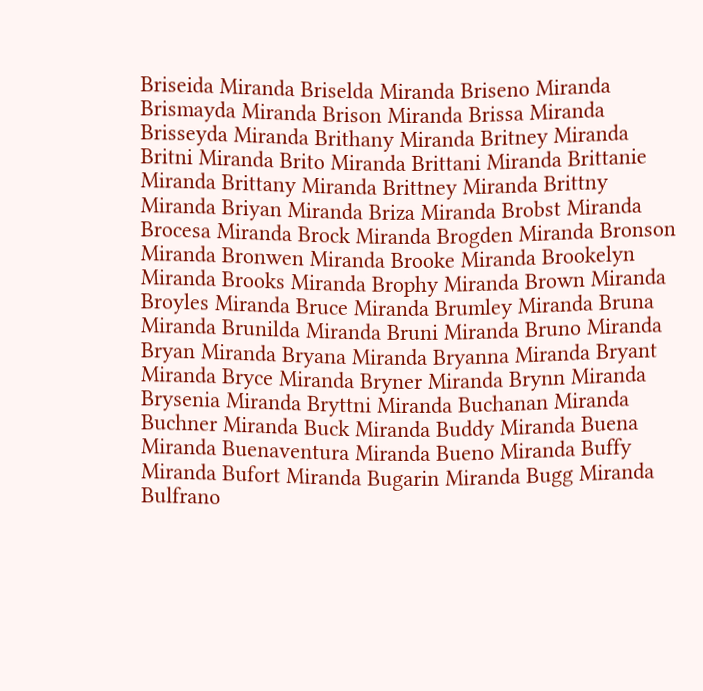Briseida Miranda Briselda Miranda Briseno Miranda Brismayda Miranda Brison Miranda Brissa Miranda Brisseyda Miranda Brithany Miranda Britney Miranda Britni Miranda Brito Miranda Brittani Miranda Brittanie Miranda Brittany Miranda Brittney Miranda Brittny Miranda Briyan Miranda Briza Miranda Brobst Miranda Brocesa Miranda Brock Miranda Brogden Miranda Bronson Miranda Bronwen Miranda Brooke Miranda Brookelyn Miranda Brooks Miranda Brophy Miranda Brown Miranda Broyles Miranda Bruce Miranda Brumley Miranda Bruna Miranda Brunilda Miranda Bruni Miranda Bruno Miranda Bryan Miranda Bryana Miranda Bryanna Miranda Bryant Miranda Bryce Miranda Bryner Miranda Brynn Miranda Brysenia Miranda Bryttni Miranda Buchanan Miranda Buchner Miranda Buck Miranda Buddy Miranda Buena Miranda Buenaventura Miranda Bueno Miranda Buffy Miranda Bufort Miranda Bugarin Miranda Bugg Miranda Bulfrano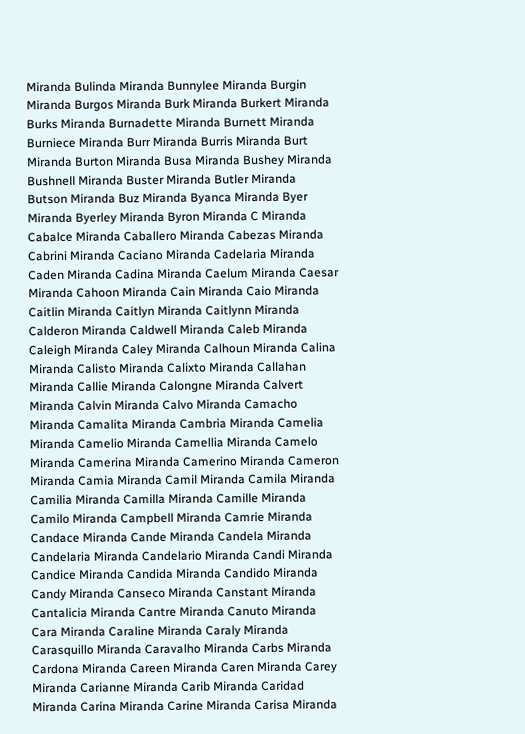Miranda Bulinda Miranda Bunnylee Miranda Burgin Miranda Burgos Miranda Burk Miranda Burkert Miranda Burks Miranda Burnadette Miranda Burnett Miranda Burniece Miranda Burr Miranda Burris Miranda Burt Miranda Burton Miranda Busa Miranda Bushey Miranda Bushnell Miranda Buster Miranda Butler Miranda Butson Miranda Buz Miranda Byanca Miranda Byer Miranda Byerley Miranda Byron Miranda C Miranda Cabalce Miranda Caballero Miranda Cabezas Miranda Cabrini Miranda Caciano Miranda Cadelaria Miranda Caden Miranda Cadina Miranda Caelum Miranda Caesar Miranda Cahoon Miranda Cain Miranda Caio Miranda Caitlin Miranda Caitlyn Miranda Caitlynn Miranda Calderon Miranda Caldwell Miranda Caleb Miranda Caleigh Miranda Caley Miranda Calhoun Miranda Calina Miranda Calisto Miranda Calixto Miranda Callahan Miranda Callie Miranda Calongne Miranda Calvert Miranda Calvin Miranda Calvo Miranda Camacho Miranda Camalita Miranda Cambria Miranda Camelia Miranda Camelio Miranda Camellia Miranda Camelo Miranda Camerina Miranda Camerino Miranda Cameron Miranda Camia Miranda Camil Miranda Camila Miranda Camilia Miranda Camilla Miranda Camille Miranda Camilo Miranda Campbell Miranda Camrie Miranda Candace Miranda Cande Miranda Candela Miranda Candelaria Miranda Candelario Miranda Candi Miranda Candice Miranda Candida Miranda Candido Miranda Candy Miranda Canseco Miranda Canstant Miranda Cantalicia Miranda Cantre Miranda Canuto Miranda Cara Miranda Caraline Miranda Caraly Miranda Carasquillo Miranda Caravalho Miranda Carbs Miranda Cardona Miranda Careen Miranda Caren Miranda Carey Miranda Carianne Miranda Carib Miranda Caridad Miranda Carina Miranda Carine Miranda Carisa Miranda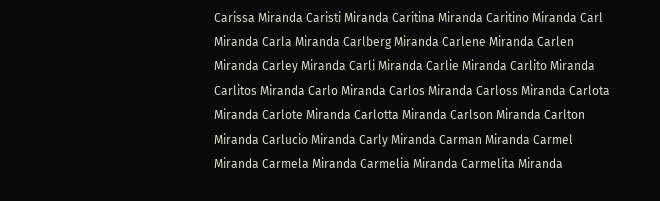Carissa Miranda Caristi Miranda Caritina Miranda Caritino Miranda Carl Miranda Carla Miranda Carlberg Miranda Carlene Miranda Carlen Miranda Carley Miranda Carli Miranda Carlie Miranda Carlito Miranda Carlitos Miranda Carlo Miranda Carlos Miranda Carloss Miranda Carlota Miranda Carlote Miranda Carlotta Miranda Carlson Miranda Carlton Miranda Carlucio Miranda Carly Miranda Carman Miranda Carmel Miranda Carmela Miranda Carmelia Miranda Carmelita Miranda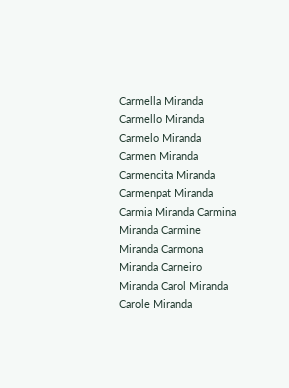Carmella Miranda Carmello Miranda Carmelo Miranda Carmen Miranda Carmencita Miranda Carmenpat Miranda Carmia Miranda Carmina Miranda Carmine Miranda Carmona Miranda Carneiro Miranda Carol Miranda Carole Miranda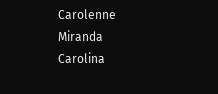Carolenne Miranda Carolina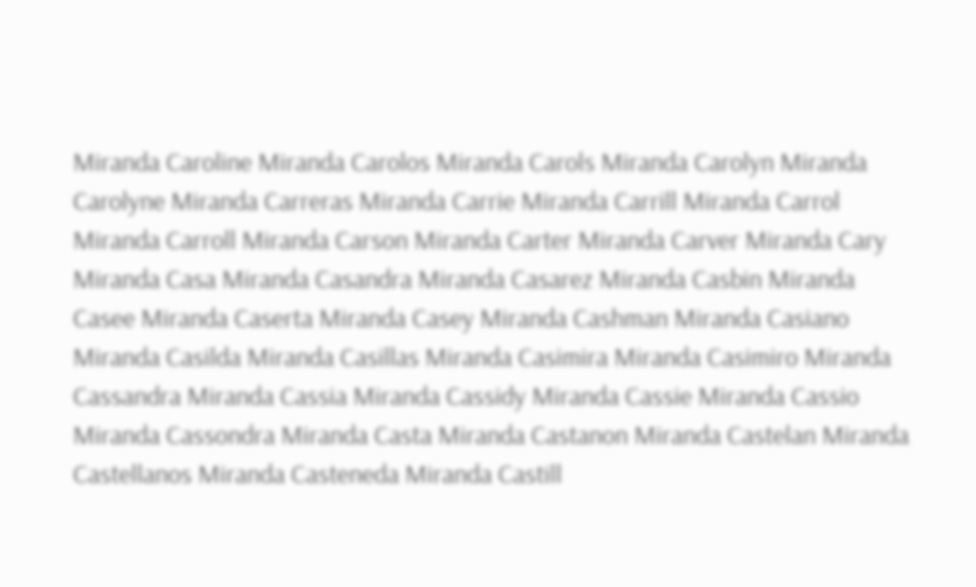Miranda Caroline Miranda Carolos Miranda Carols Miranda Carolyn Miranda Carolyne Miranda Carreras Miranda Carrie Miranda Carrill Miranda Carrol Miranda Carroll Miranda Carson Miranda Carter Miranda Carver Miranda Cary Miranda Casa Miranda Casandra Miranda Casarez Miranda Casbin Miranda Casee Miranda Caserta Miranda Casey Miranda Cashman Miranda Casiano Miranda Casilda Miranda Casillas Miranda Casimira Miranda Casimiro Miranda Cassandra Miranda Cassia Miranda Cassidy Miranda Cassie Miranda Cassio Miranda Cassondra Miranda Casta Miranda Castanon Miranda Castelan Miranda Castellanos Miranda Casteneda Miranda Castill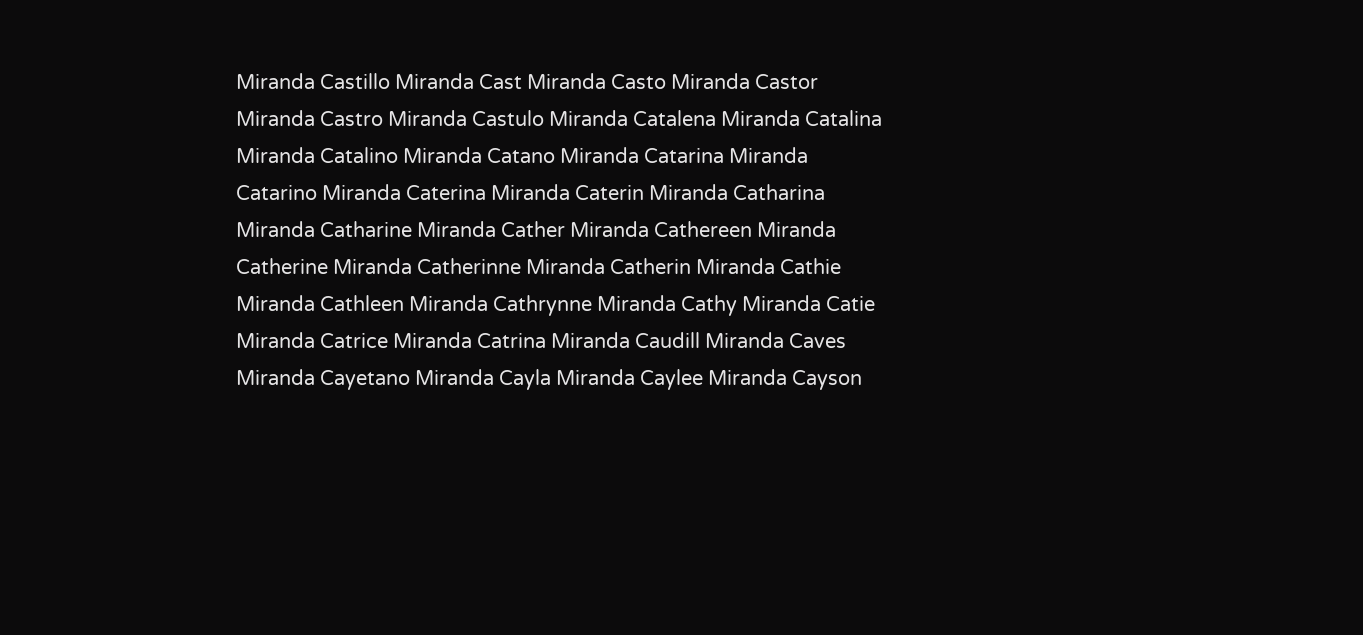Miranda Castillo Miranda Cast Miranda Casto Miranda Castor Miranda Castro Miranda Castulo Miranda Catalena Miranda Catalina Miranda Catalino Miranda Catano Miranda Catarina Miranda Catarino Miranda Caterina Miranda Caterin Miranda Catharina Miranda Catharine Miranda Cather Miranda Cathereen Miranda Catherine Miranda Catherinne Miranda Catherin Miranda Cathie Miranda Cathleen Miranda Cathrynne Miranda Cathy Miranda Catie Miranda Catrice Miranda Catrina Miranda Caudill Miranda Caves Miranda Cayetano Miranda Cayla Miranda Caylee Miranda Cayson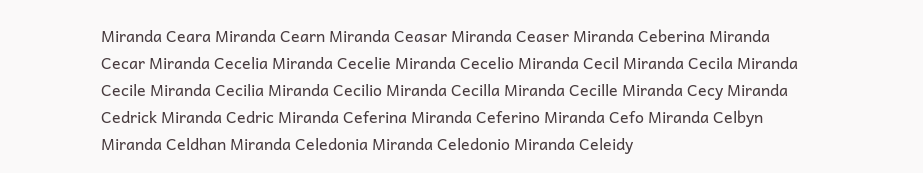Miranda Ceara Miranda Cearn Miranda Ceasar Miranda Ceaser Miranda Ceberina Miranda Cecar Miranda Cecelia Miranda Cecelie Miranda Cecelio Miranda Cecil Miranda Cecila Miranda Cecile Miranda Cecilia Miranda Cecilio Miranda Cecilla Miranda Cecille Miranda Cecy Miranda Cedrick Miranda Cedric Miranda Ceferina Miranda Ceferino Miranda Cefo Miranda Celbyn Miranda Celdhan Miranda Celedonia Miranda Celedonio Miranda Celeidy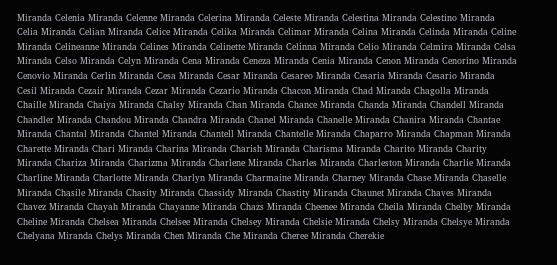Miranda Celenia Miranda Celenne Miranda Celerina Miranda Celeste Miranda Celestina Miranda Celestino Miranda Celia Miranda Celian Miranda Celice Miranda Celika Miranda Celimar Miranda Celina Miranda Celinda Miranda Celine Miranda Celineanne Miranda Celines Miranda Celinette Miranda Celinna Miranda Celio Miranda Celmira Miranda Celsa Miranda Celso Miranda Celyn Miranda Cena Miranda Ceneza Miranda Cenia Miranda Cenon Miranda Cenorino Miranda Cenovio Miranda Cerlin Miranda Cesa Miranda Cesar Miranda Cesareo Miranda Cesaria Miranda Cesario Miranda Cesil Miranda Cezair Miranda Cezar Miranda Cezario Miranda Chacon Miranda Chad Miranda Chagolla Miranda Chaille Miranda Chaiya Miranda Chalsy Miranda Chan Miranda Chance Miranda Chanda Miranda Chandell Miranda Chandler Miranda Chandou Miranda Chandra Miranda Chanel Miranda Chanelle Miranda Chanira Miranda Chantae Miranda Chantal Miranda Chantel Miranda Chantell Miranda Chantelle Miranda Chaparro Miranda Chapman Miranda Charette Miranda Chari Miranda Charina Miranda Charish Miranda Charisma Miranda Charito Miranda Charity Miranda Chariza Miranda Charizma Miranda Charlene Miranda Charles Miranda Charleston Miranda Charlie Miranda Charline Miranda Charlotte Miranda Charlyn Miranda Charmaine Miranda Charney Miranda Chase Miranda Chaselle Miranda Chasile Miranda Chasity Miranda Chassidy Miranda Chastity Miranda Chaunet Miranda Chaves Miranda Chavez Miranda Chayah Miranda Chayanne Miranda Chazs Miranda Cheenee Miranda Cheila Miranda Chelby Miranda Cheline Miranda Chelsea Miranda Chelsee Miranda Chelsey Miranda Chelsie Miranda Chelsy Miranda Chelsye Miranda Chelyana Miranda Chelys Miranda Chen Miranda Che Miranda Cheree Miranda Cherekie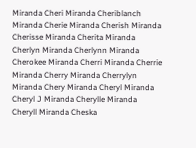Miranda Cheri Miranda Cheriblanch Miranda Cherie Miranda Cherish Miranda Cherisse Miranda Cherita Miranda Cherlyn Miranda Cherlynn Miranda Cherokee Miranda Cherri Miranda Cherrie Miranda Cherry Miranda Cherrylyn Miranda Chery Miranda Cheryl Miranda Cheryl J Miranda Cherylle Miranda Cheryll Miranda Cheska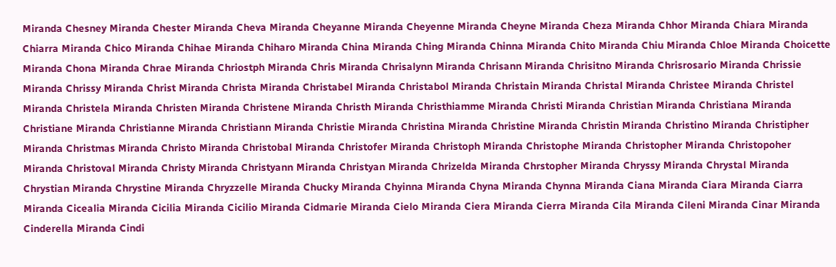Miranda Chesney Miranda Chester Miranda Cheva Miranda Cheyanne Miranda Cheyenne Miranda Cheyne Miranda Cheza Miranda Chhor Miranda Chiara Miranda Chiarra Miranda Chico Miranda Chihae Miranda Chiharo Miranda China Miranda Ching Miranda Chinna Miranda Chito Miranda Chiu Miranda Chloe Miranda Choicette Miranda Chona Miranda Chrae Miranda Chriostph Miranda Chris Miranda Chrisalynn Miranda Chrisann Miranda Chrisitno Miranda Chrisrosario Miranda Chrissie Miranda Chrissy Miranda Christ Miranda Christa Miranda Christabel Miranda Christabol Miranda Christain Miranda Christal Miranda Christee Miranda Christel Miranda Christela Miranda Christen Miranda Christene Miranda Christh Miranda Christhiamme Miranda Christi Miranda Christian Miranda Christiana Miranda Christiane Miranda Christianne Miranda Christiann Miranda Christie Miranda Christina Miranda Christine Miranda Christin Miranda Christino Miranda Christipher Miranda Christmas Miranda Christo Miranda Christobal Miranda Christofer Miranda Christoph Miranda Christophe Miranda Christopher Miranda Christopoher Miranda Christoval Miranda Christy Miranda Christyann Miranda Christyan Miranda Chrizelda Miranda Chrstopher Miranda Chryssy Miranda Chrystal Miranda Chrystian Miranda Chrystine Miranda Chryzzelle Miranda Chucky Miranda Chyinna Miranda Chyna Miranda Chynna Miranda Ciana Miranda Ciara Miranda Ciarra Miranda Cicealia Miranda Cicilia Miranda Cicilio Miranda Cidmarie Miranda Cielo Miranda Ciera Miranda Cierra Miranda Cila Miranda Cileni Miranda Cinar Miranda Cinderella Miranda Cindi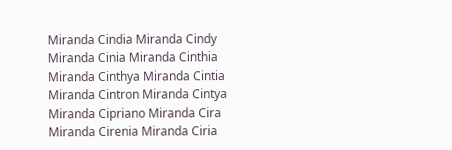Miranda Cindia Miranda Cindy Miranda Cinia Miranda Cinthia Miranda Cinthya Miranda Cintia Miranda Cintron Miranda Cintya Miranda Cipriano Miranda Cira Miranda Cirenia Miranda Ciria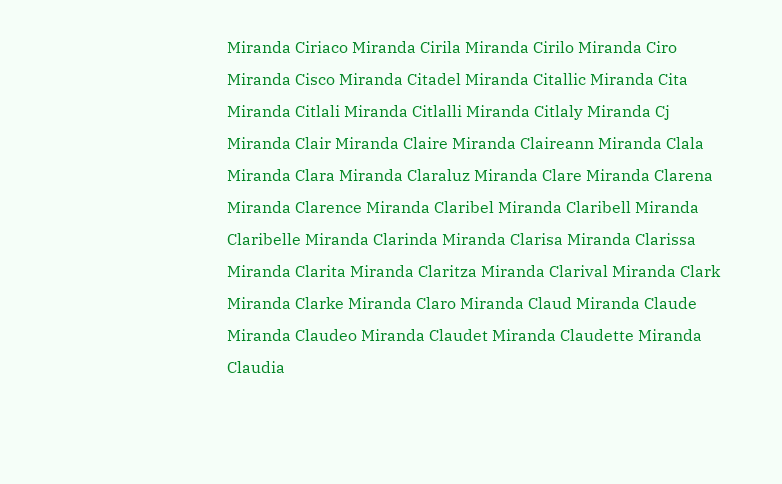Miranda Ciriaco Miranda Cirila Miranda Cirilo Miranda Ciro Miranda Cisco Miranda Citadel Miranda Citallic Miranda Cita Miranda Citlali Miranda Citlalli Miranda Citlaly Miranda Cj Miranda Clair Miranda Claire Miranda Claireann Miranda Clala Miranda Clara Miranda Claraluz Miranda Clare Miranda Clarena Miranda Clarence Miranda Claribel Miranda Claribell Miranda Claribelle Miranda Clarinda Miranda Clarisa Miranda Clarissa Miranda Clarita Miranda Claritza Miranda Clarival Miranda Clark Miranda Clarke Miranda Claro Miranda Claud Miranda Claude Miranda Claudeo Miranda Claudet Miranda Claudette Miranda Claudia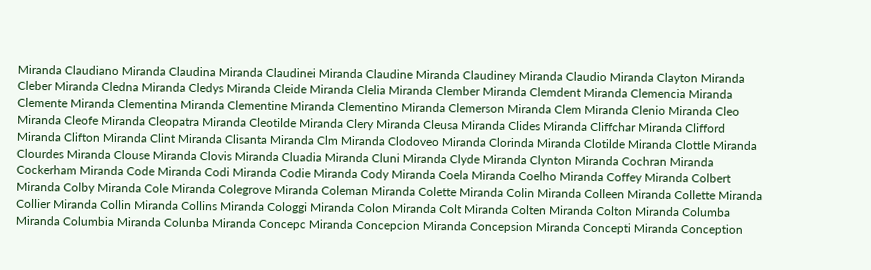Miranda Claudiano Miranda Claudina Miranda Claudinei Miranda Claudine Miranda Claudiney Miranda Claudio Miranda Clayton Miranda Cleber Miranda Cledna Miranda Cledys Miranda Cleide Miranda Clelia Miranda Clember Miranda Clemdent Miranda Clemencia Miranda Clemente Miranda Clementina Miranda Clementine Miranda Clementino Miranda Clemerson Miranda Clem Miranda Clenio Miranda Cleo Miranda Cleofe Miranda Cleopatra Miranda Cleotilde Miranda Clery Miranda Cleusa Miranda Clides Miranda Cliffchar Miranda Clifford Miranda Clifton Miranda Clint Miranda Clisanta Miranda Clm Miranda Clodoveo Miranda Clorinda Miranda Clotilde Miranda Clottle Miranda Clourdes Miranda Clouse Miranda Clovis Miranda Cluadia Miranda Cluni Miranda Clyde Miranda Clynton Miranda Cochran Miranda Cockerham Miranda Code Miranda Codi Miranda Codie Miranda Cody Miranda Coela Miranda Coelho Miranda Coffey Miranda Colbert Miranda Colby Miranda Cole Miranda Colegrove Miranda Coleman Miranda Colette Miranda Colin Miranda Colleen Miranda Collette Miranda Collier Miranda Collin Miranda Collins Miranda Cologgi Miranda Colon Miranda Colt Miranda Colten Miranda Colton Miranda Columba Miranda Columbia Miranda Colunba Miranda Concepc Miranda Concepcion Miranda Concepsion Miranda Concepti Miranda Conception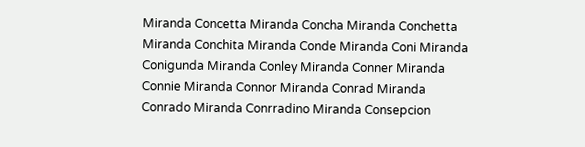Miranda Concetta Miranda Concha Miranda Conchetta Miranda Conchita Miranda Conde Miranda Coni Miranda Conigunda Miranda Conley Miranda Conner Miranda Connie Miranda Connor Miranda Conrad Miranda Conrado Miranda Conrradino Miranda Consepcion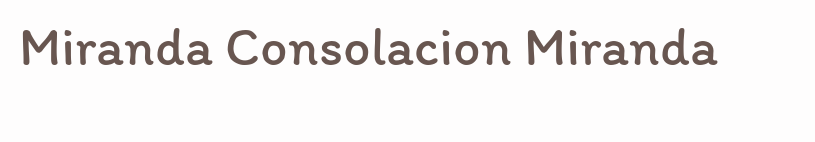Miranda Consolacion Miranda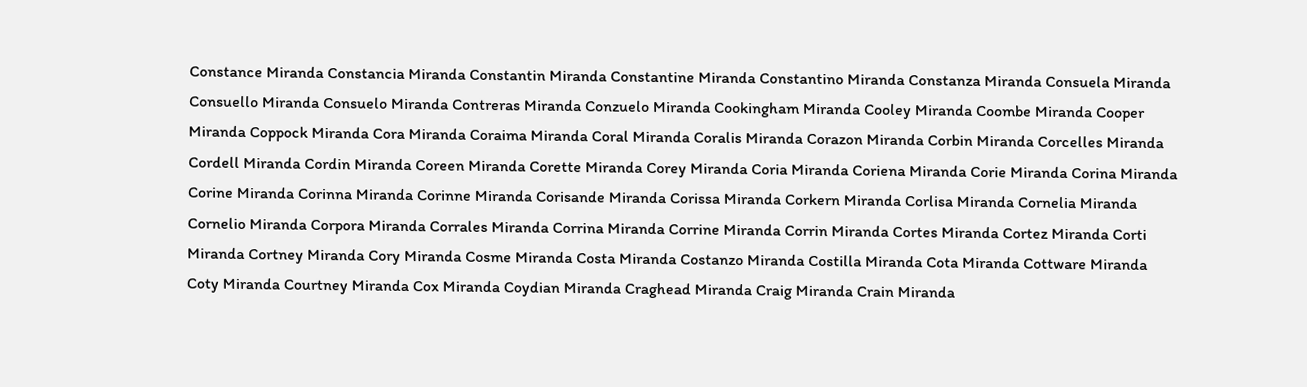Constance Miranda Constancia Miranda Constantin Miranda Constantine Miranda Constantino Miranda Constanza Miranda Consuela Miranda Consuello Miranda Consuelo Miranda Contreras Miranda Conzuelo Miranda Cookingham Miranda Cooley Miranda Coombe Miranda Cooper Miranda Coppock Miranda Cora Miranda Coraima Miranda Coral Miranda Coralis Miranda Corazon Miranda Corbin Miranda Corcelles Miranda Cordell Miranda Cordin Miranda Coreen Miranda Corette Miranda Corey Miranda Coria Miranda Coriena Miranda Corie Miranda Corina Miranda Corine Miranda Corinna Miranda Corinne Miranda Corisande Miranda Corissa Miranda Corkern Miranda Corlisa Miranda Cornelia Miranda Cornelio Miranda Corpora Miranda Corrales Miranda Corrina Miranda Corrine Miranda Corrin Miranda Cortes Miranda Cortez Miranda Corti Miranda Cortney Miranda Cory Miranda Cosme Miranda Costa Miranda Costanzo Miranda Costilla Miranda Cota Miranda Cottware Miranda Coty Miranda Courtney Miranda Cox Miranda Coydian Miranda Craghead Miranda Craig Miranda Crain Miranda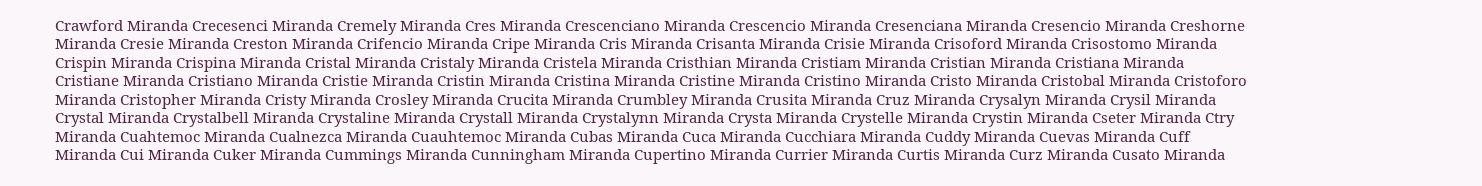Crawford Miranda Crecesenci Miranda Cremely Miranda Cres Miranda Crescenciano Miranda Crescencio Miranda Cresenciana Miranda Cresencio Miranda Creshorne Miranda Cresie Miranda Creston Miranda Crifencio Miranda Cripe Miranda Cris Miranda Crisanta Miranda Crisie Miranda Crisoford Miranda Crisostomo Miranda Crispin Miranda Crispina Miranda Cristal Miranda Cristaly Miranda Cristela Miranda Cristhian Miranda Cristiam Miranda Cristian Miranda Cristiana Miranda Cristiane Miranda Cristiano Miranda Cristie Miranda Cristin Miranda Cristina Miranda Cristine Miranda Cristino Miranda Cristo Miranda Cristobal Miranda Cristoforo Miranda Cristopher Miranda Cristy Miranda Crosley Miranda Crucita Miranda Crumbley Miranda Crusita Miranda Cruz Miranda Crysalyn Miranda Crysil Miranda Crystal Miranda Crystalbell Miranda Crystaline Miranda Crystall Miranda Crystalynn Miranda Crysta Miranda Crystelle Miranda Crystin Miranda Cseter Miranda Ctry Miranda Cuahtemoc Miranda Cualnezca Miranda Cuauhtemoc Miranda Cubas Miranda Cuca Miranda Cucchiara Miranda Cuddy Miranda Cuevas Miranda Cuff Miranda Cui Miranda Cuker Miranda Cummings Miranda Cunningham Miranda Cupertino Miranda Currier Miranda Curtis Miranda Curz Miranda Cusato Miranda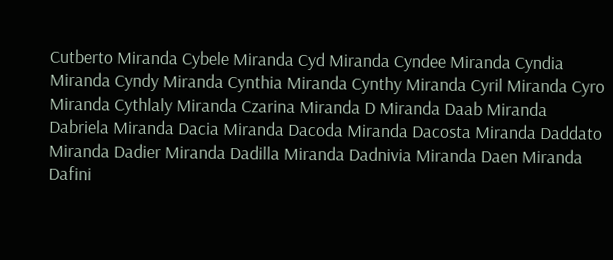Cutberto Miranda Cybele Miranda Cyd Miranda Cyndee Miranda Cyndia Miranda Cyndy Miranda Cynthia Miranda Cynthy Miranda Cyril Miranda Cyro Miranda Cythlaly Miranda Czarina Miranda D Miranda Daab Miranda Dabriela Miranda Dacia Miranda Dacoda Miranda Dacosta Miranda Daddato Miranda Dadier Miranda Dadilla Miranda Dadnivia Miranda Daen Miranda Dafini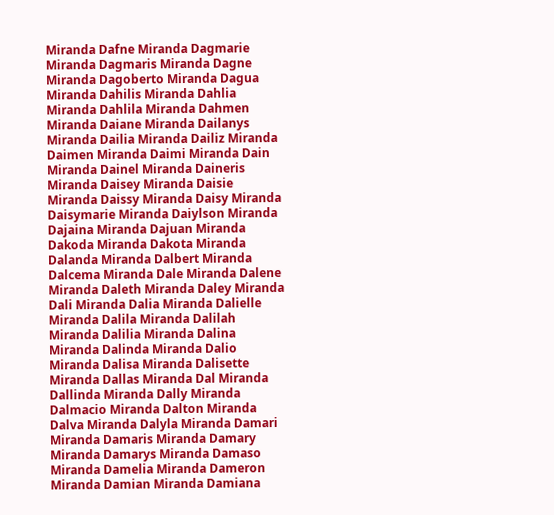Miranda Dafne Miranda Dagmarie Miranda Dagmaris Miranda Dagne Miranda Dagoberto Miranda Dagua Miranda Dahilis Miranda Dahlia Miranda Dahlila Miranda Dahmen Miranda Daiane Miranda Dailanys Miranda Dailia Miranda Dailiz Miranda Daimen Miranda Daimi Miranda Dain Miranda Dainel Miranda Daineris Miranda Daisey Miranda Daisie Miranda Daissy Miranda Daisy Miranda Daisymarie Miranda Daiylson Miranda Dajaina Miranda Dajuan Miranda Dakoda Miranda Dakota Miranda Dalanda Miranda Dalbert Miranda Dalcema Miranda Dale Miranda Dalene Miranda Daleth Miranda Daley Miranda Dali Miranda Dalia Miranda Dalielle Miranda Dalila Miranda Dalilah Miranda Dalilia Miranda Dalina Miranda Dalinda Miranda Dalio Miranda Dalisa Miranda Dalisette Miranda Dallas Miranda Dal Miranda Dallinda Miranda Dally Miranda Dalmacio Miranda Dalton Miranda Dalva Miranda Dalyla Miranda Damari Miranda Damaris Miranda Damary Miranda Damarys Miranda Damaso Miranda Damelia Miranda Dameron Miranda Damian Miranda Damiana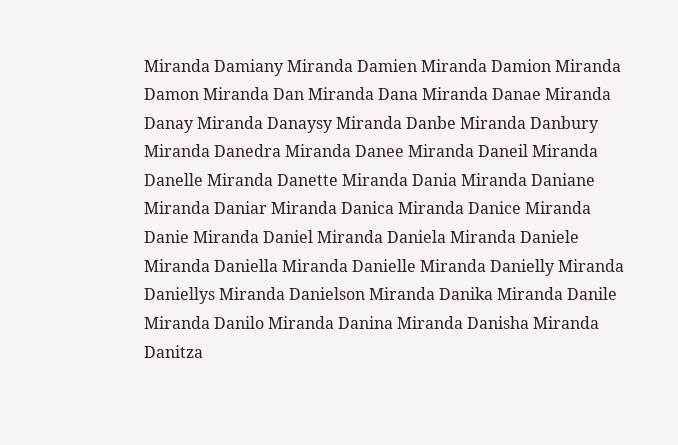Miranda Damiany Miranda Damien Miranda Damion Miranda Damon Miranda Dan Miranda Dana Miranda Danae Miranda Danay Miranda Danaysy Miranda Danbe Miranda Danbury Miranda Danedra Miranda Danee Miranda Daneil Miranda Danelle Miranda Danette Miranda Dania Miranda Daniane Miranda Daniar Miranda Danica Miranda Danice Miranda Danie Miranda Daniel Miranda Daniela Miranda Daniele Miranda Daniella Miranda Danielle Miranda Danielly Miranda Daniellys Miranda Danielson Miranda Danika Miranda Danile Miranda Danilo Miranda Danina Miranda Danisha Miranda Danitza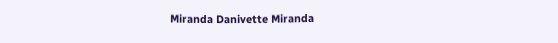Miranda Danivette Miranda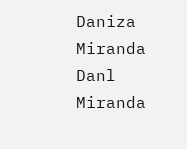Daniza Miranda Danl Miranda